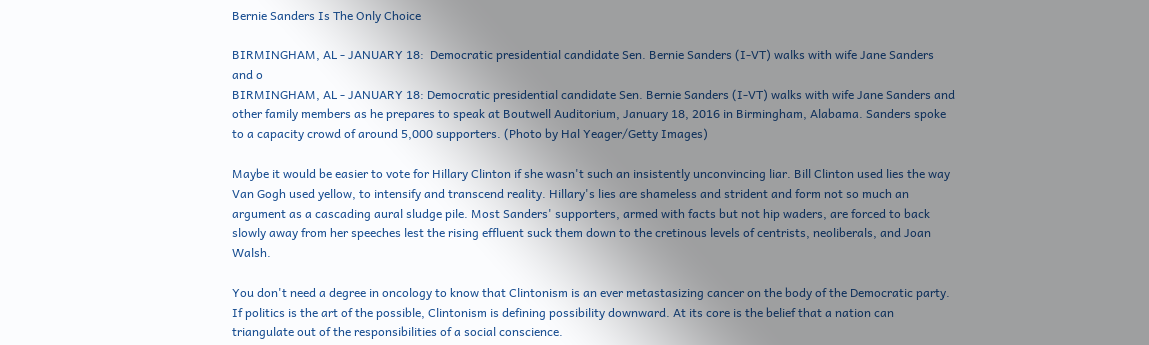Bernie Sanders Is The Only Choice

BIRMINGHAM, AL - JANUARY 18:  Democratic presidential candidate Sen. Bernie Sanders (I-VT) walks with wife Jane Sanders and o
BIRMINGHAM, AL - JANUARY 18: Democratic presidential candidate Sen. Bernie Sanders (I-VT) walks with wife Jane Sanders and other family members as he prepares to speak at Boutwell Auditorium, January 18, 2016 in Birmingham, Alabama. Sanders spoke to a capacity crowd of around 5,000 supporters. (Photo by Hal Yeager/Getty Images)

Maybe it would be easier to vote for Hillary Clinton if she wasn't such an insistently unconvincing liar. Bill Clinton used lies the way Van Gogh used yellow, to intensify and transcend reality. Hillary's lies are shameless and strident and form not so much an argument as a cascading aural sludge pile. Most Sanders' supporters, armed with facts but not hip waders, are forced to back slowly away from her speeches lest the rising effluent suck them down to the cretinous levels of centrists, neoliberals, and Joan Walsh.

You don't need a degree in oncology to know that Clintonism is an ever metastasizing cancer on the body of the Democratic party. If politics is the art of the possible, Clintonism is defining possibility downward. At its core is the belief that a nation can triangulate out of the responsibilities of a social conscience.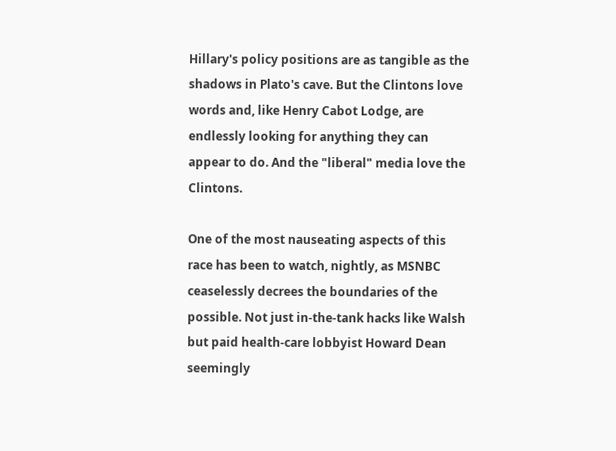Hillary's policy positions are as tangible as the shadows in Plato's cave. But the Clintons love words and, like Henry Cabot Lodge, are endlessly looking for anything they can appear to do. And the "liberal" media love the Clintons.

One of the most nauseating aspects of this race has been to watch, nightly, as MSNBC ceaselessly decrees the boundaries of the possible. Not just in-the-tank hacks like Walsh but paid health-care lobbyist Howard Dean seemingly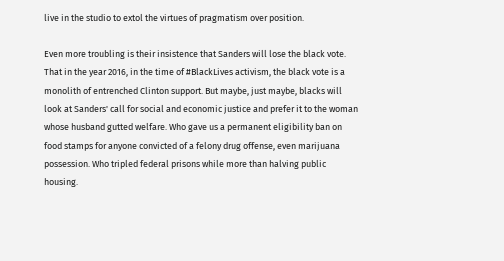live in the studio to extol the virtues of pragmatism over position.

Even more troubling is their insistence that Sanders will lose the black vote. That in the year 2016, in the time of #BlackLives activism, the black vote is a monolith of entrenched Clinton support. But maybe, just maybe, blacks will look at Sanders' call for social and economic justice and prefer it to the woman whose husband gutted welfare. Who gave us a permanent eligibility ban on food stamps for anyone convicted of a felony drug offense, even marijuana possession. Who tripled federal prisons while more than halving public housing.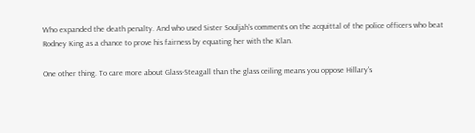Who expanded the death penalty. And who used Sister Souljah's comments on the acquittal of the police officers who beat Rodney King as a chance to prove his fairness by equating her with the Klan.

One other thing. To care more about Glass-Steagall than the glass ceiling means you oppose Hillary's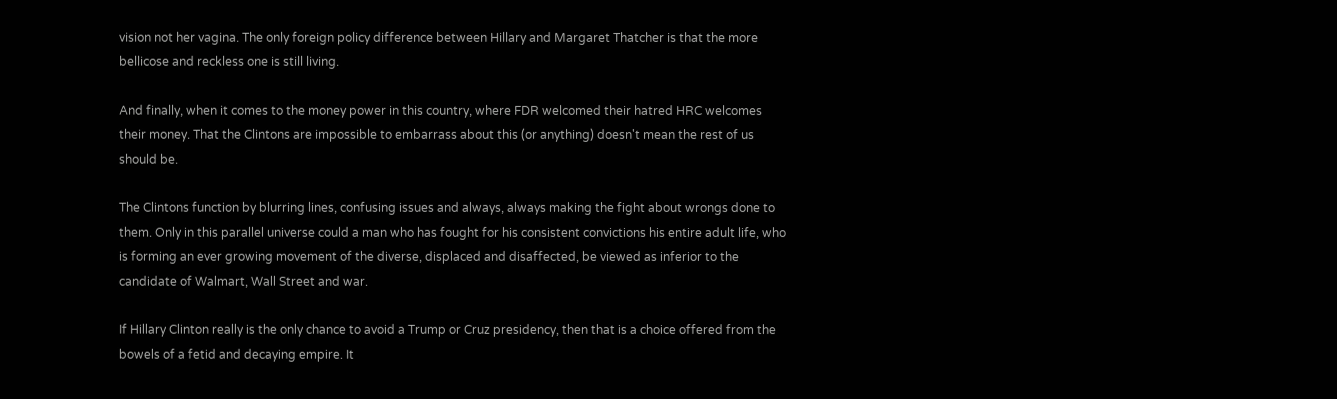vision not her vagina. The only foreign policy difference between Hillary and Margaret Thatcher is that the more bellicose and reckless one is still living.

And finally, when it comes to the money power in this country, where FDR welcomed their hatred HRC welcomes their money. That the Clintons are impossible to embarrass about this (or anything) doesn't mean the rest of us should be.

The Clintons function by blurring lines, confusing issues and always, always making the fight about wrongs done to them. Only in this parallel universe could a man who has fought for his consistent convictions his entire adult life, who is forming an ever growing movement of the diverse, displaced and disaffected, be viewed as inferior to the candidate of Walmart, Wall Street and war.

If Hillary Clinton really is the only chance to avoid a Trump or Cruz presidency, then that is a choice offered from the bowels of a fetid and decaying empire. It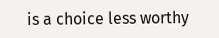is a choice less worthy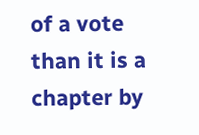of a vote than it is a chapter by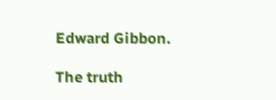Edward Gibbon.

The truth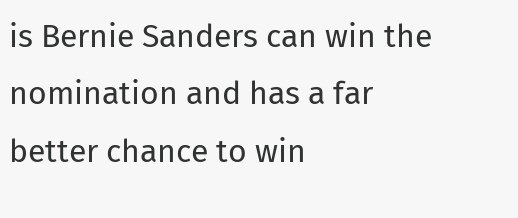is Bernie Sanders can win the nomination and has a far better chance to win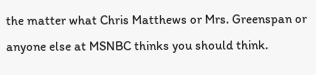the matter what Chris Matthews or Mrs. Greenspan or anyone else at MSNBC thinks you should think.